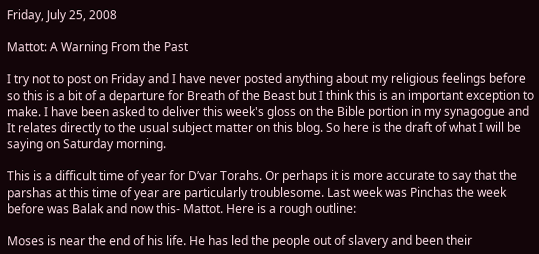Friday, July 25, 2008

Mattot: A Warning From the Past

I try not to post on Friday and I have never posted anything about my religious feelings before so this is a bit of a departure for Breath of the Beast but I think this is an important exception to make. I have been asked to deliver this week's gloss on the Bible portion in my synagogue and It relates directly to the usual subject matter on this blog. So here is the draft of what I will be saying on Saturday morning.

This is a difficult time of year for D’var Torahs. Or perhaps it is more accurate to say that the parshas at this time of year are particularly troublesome. Last week was Pinchas the week before was Balak and now this- Mattot. Here is a rough outline:

Moses is near the end of his life. He has led the people out of slavery and been their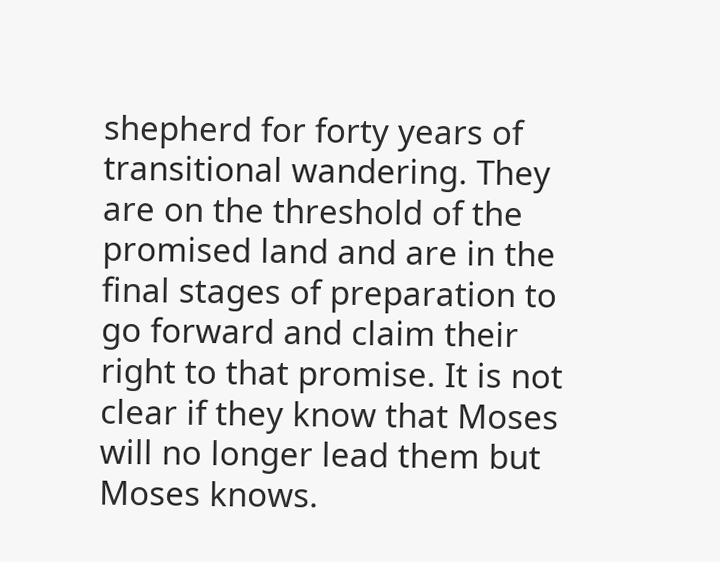shepherd for forty years of transitional wandering. They are on the threshold of the promised land and are in the final stages of preparation to go forward and claim their right to that promise. It is not clear if they know that Moses will no longer lead them but Moses knows.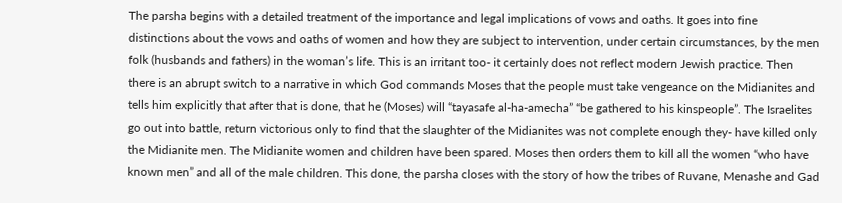The parsha begins with a detailed treatment of the importance and legal implications of vows and oaths. It goes into fine distinctions about the vows and oaths of women and how they are subject to intervention, under certain circumstances, by the men folk (husbands and fathers) in the woman’s life. This is an irritant too- it certainly does not reflect modern Jewish practice. Then there is an abrupt switch to a narrative in which God commands Moses that the people must take vengeance on the Midianites and tells him explicitly that after that is done, that he (Moses) will “tayasafe al-ha-amecha” “be gathered to his kinspeople”. The Israelites go out into battle, return victorious only to find that the slaughter of the Midianites was not complete enough they- have killed only the Midianite men. The Midianite women and children have been spared. Moses then orders them to kill all the women “who have known men” and all of the male children. This done, the parsha closes with the story of how the tribes of Ruvane, Menashe and Gad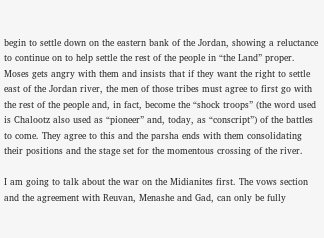begin to settle down on the eastern bank of the Jordan, showing a reluctance to continue on to help settle the rest of the people in “the Land” proper. Moses gets angry with them and insists that if they want the right to settle east of the Jordan river, the men of those tribes must agree to first go with the rest of the people and, in fact, become the “shock troops” (the word used is Chalootz also used as “pioneer” and, today, as “conscript”) of the battles to come. They agree to this and the parsha ends with them consolidating their positions and the stage set for the momentous crossing of the river.

I am going to talk about the war on the Midianites first. The vows section and the agreement with Reuvan, Menashe and Gad, can only be fully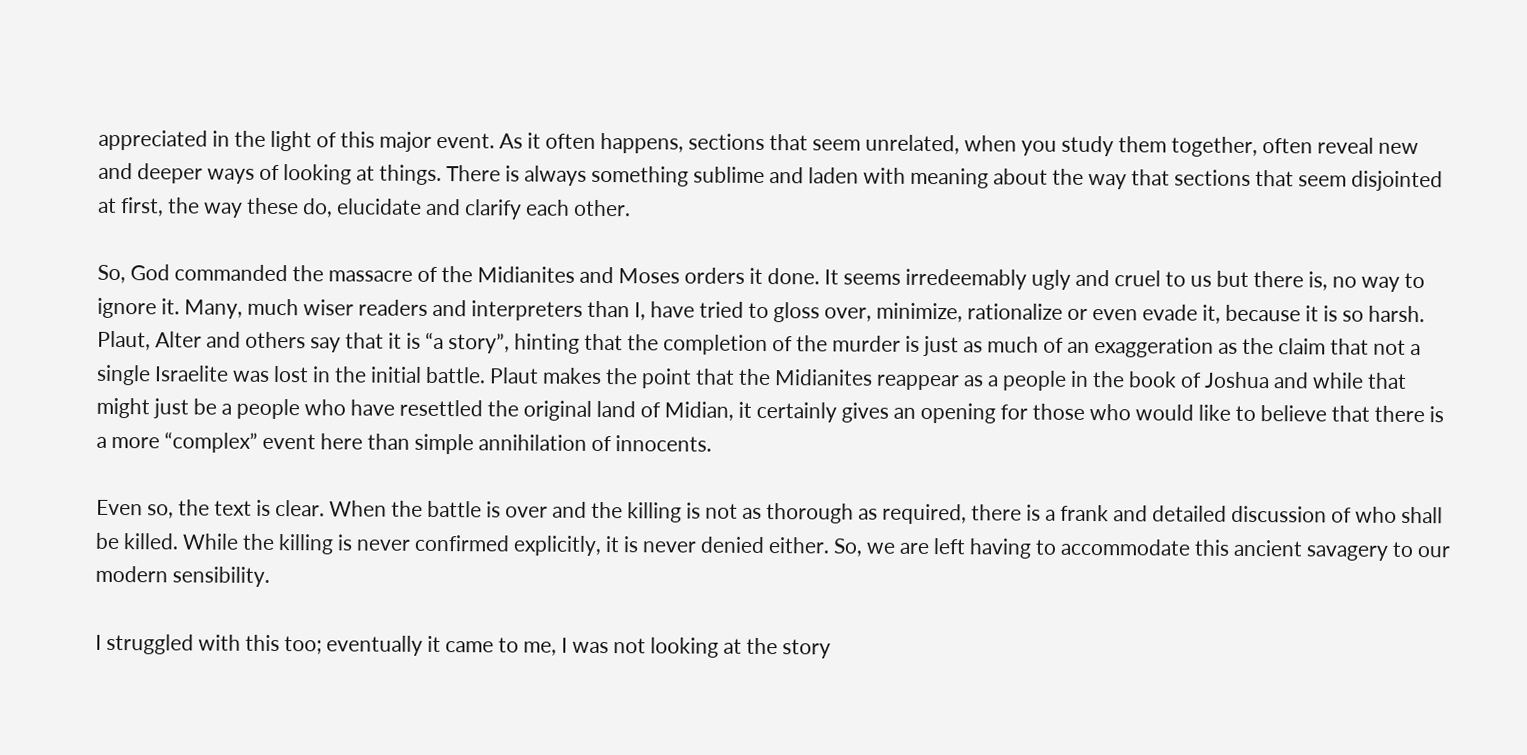appreciated in the light of this major event. As it often happens, sections that seem unrelated, when you study them together, often reveal new and deeper ways of looking at things. There is always something sublime and laden with meaning about the way that sections that seem disjointed at first, the way these do, elucidate and clarify each other.

So, God commanded the massacre of the Midianites and Moses orders it done. It seems irredeemably ugly and cruel to us but there is, no way to ignore it. Many, much wiser readers and interpreters than I, have tried to gloss over, minimize, rationalize or even evade it, because it is so harsh. Plaut, Alter and others say that it is “a story”, hinting that the completion of the murder is just as much of an exaggeration as the claim that not a single Israelite was lost in the initial battle. Plaut makes the point that the Midianites reappear as a people in the book of Joshua and while that might just be a people who have resettled the original land of Midian, it certainly gives an opening for those who would like to believe that there is a more “complex” event here than simple annihilation of innocents.

Even so, the text is clear. When the battle is over and the killing is not as thorough as required, there is a frank and detailed discussion of who shall be killed. While the killing is never confirmed explicitly, it is never denied either. So, we are left having to accommodate this ancient savagery to our modern sensibility.

I struggled with this too; eventually it came to me, I was not looking at the story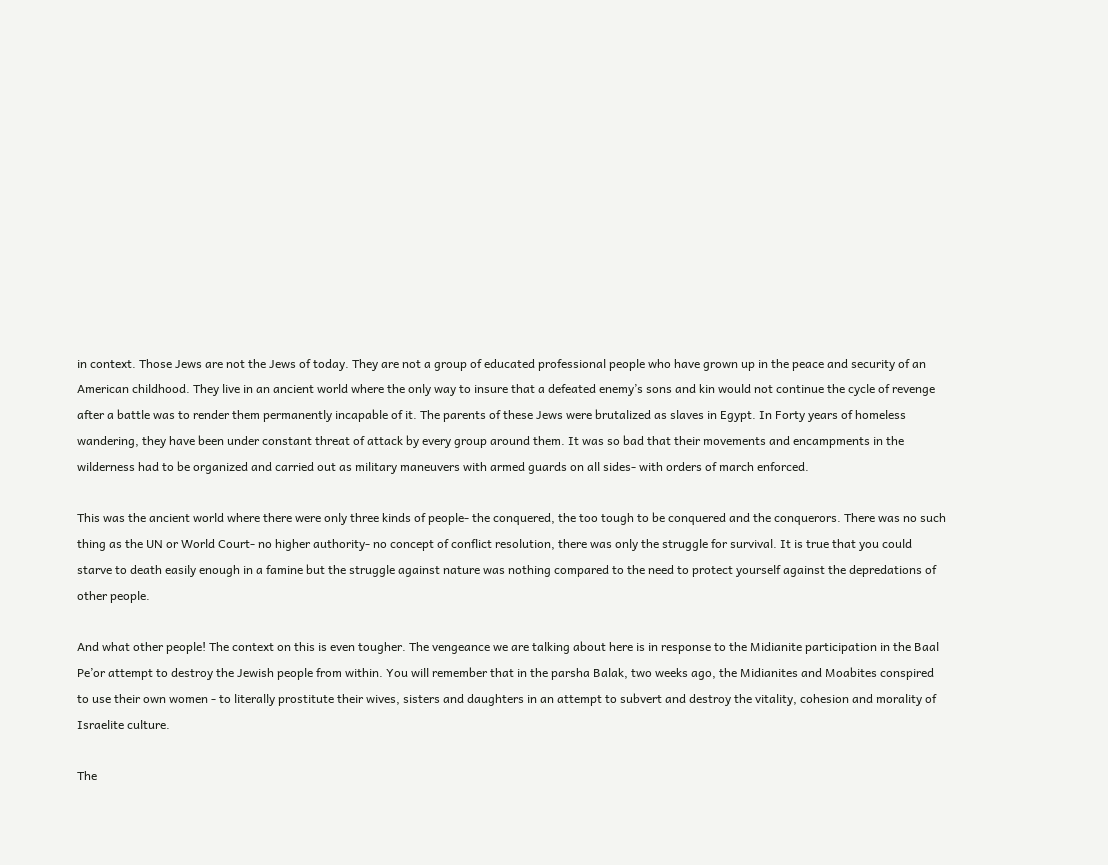in context. Those Jews are not the Jews of today. They are not a group of educated professional people who have grown up in the peace and security of an American childhood. They live in an ancient world where the only way to insure that a defeated enemy’s sons and kin would not continue the cycle of revenge after a battle was to render them permanently incapable of it. The parents of these Jews were brutalized as slaves in Egypt. In Forty years of homeless wandering, they have been under constant threat of attack by every group around them. It was so bad that their movements and encampments in the wilderness had to be organized and carried out as military maneuvers with armed guards on all sides- with orders of march enforced.

This was the ancient world where there were only three kinds of people- the conquered, the too tough to be conquered and the conquerors. There was no such thing as the UN or World Court- no higher authority- no concept of conflict resolution, there was only the struggle for survival. It is true that you could starve to death easily enough in a famine but the struggle against nature was nothing compared to the need to protect yourself against the depredations of other people.

And what other people! The context on this is even tougher. The vengeance we are talking about here is in response to the Midianite participation in the Baal Pe’or attempt to destroy the Jewish people from within. You will remember that in the parsha Balak, two weeks ago, the Midianites and Moabites conspired to use their own women - to literally prostitute their wives, sisters and daughters in an attempt to subvert and destroy the vitality, cohesion and morality of Israelite culture.

The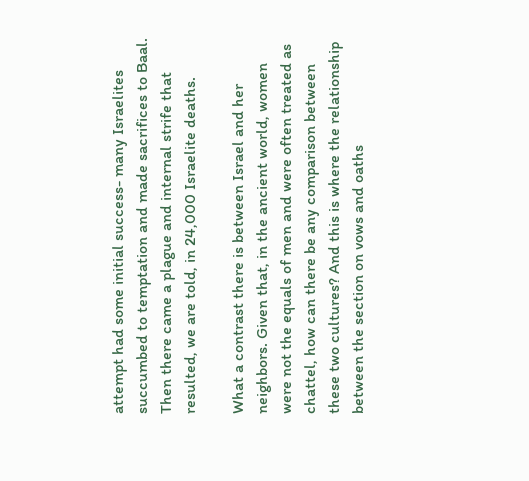attempt had some initial success- many Israelites succumbed to temptation and made sacrifices to Baal. Then there came a plague and internal strife that resulted, we are told, in 24,000 Israelite deaths.

What a contrast there is between Israel and her neighbors. Given that, in the ancient world, women were not the equals of men and were often treated as chattel, how can there be any comparison between these two cultures? And this is where the relationship between the section on vows and oaths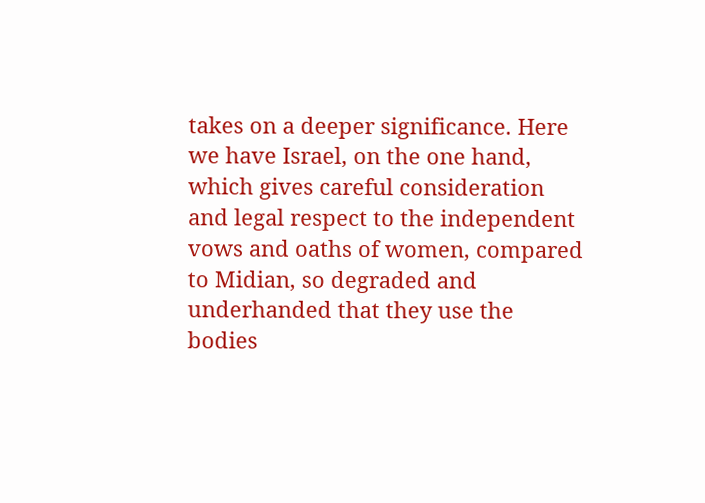takes on a deeper significance. Here we have Israel, on the one hand, which gives careful consideration and legal respect to the independent vows and oaths of women, compared to Midian, so degraded and underhanded that they use the bodies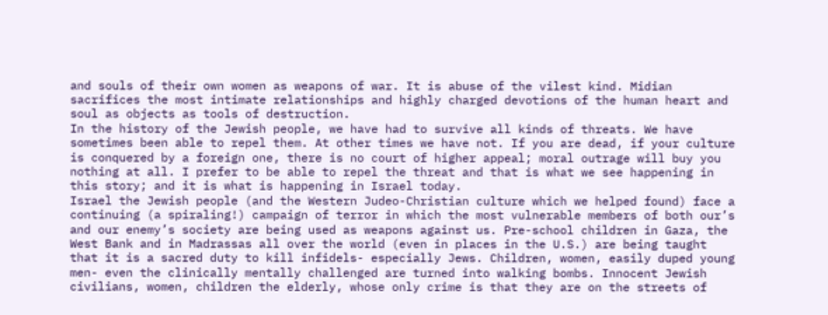and souls of their own women as weapons of war. It is abuse of the vilest kind. Midian sacrifices the most intimate relationships and highly charged devotions of the human heart and soul as objects as tools of destruction.
In the history of the Jewish people, we have had to survive all kinds of threats. We have sometimes been able to repel them. At other times we have not. If you are dead, if your culture is conquered by a foreign one, there is no court of higher appeal; moral outrage will buy you nothing at all. I prefer to be able to repel the threat and that is what we see happening in this story; and it is what is happening in Israel today.
Israel the Jewish people (and the Western Judeo-Christian culture which we helped found) face a continuing (a spiraling!) campaign of terror in which the most vulnerable members of both our’s and our enemy’s society are being used as weapons against us. Pre-school children in Gaza, the West Bank and in Madrassas all over the world (even in places in the U.S.) are being taught that it is a sacred duty to kill infidels- especially Jews. Children, women, easily duped young men- even the clinically mentally challenged are turned into walking bombs. Innocent Jewish civilians, women, children the elderly, whose only crime is that they are on the streets of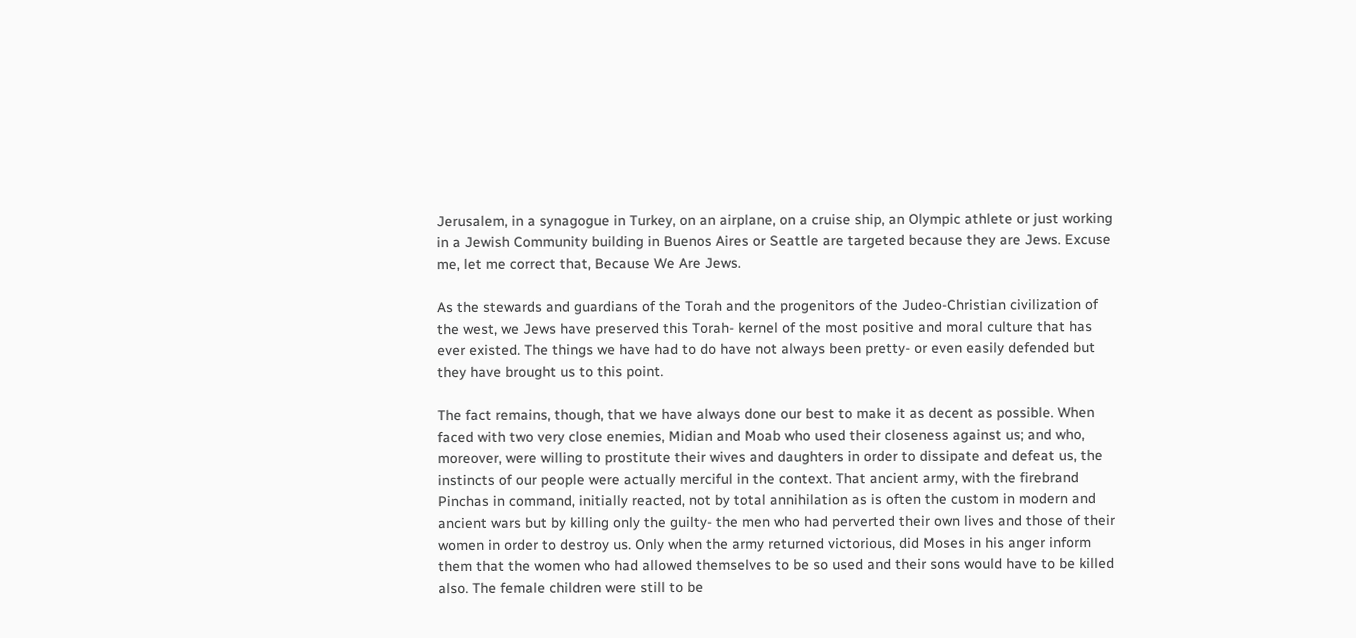Jerusalem, in a synagogue in Turkey, on an airplane, on a cruise ship, an Olympic athlete or just working in a Jewish Community building in Buenos Aires or Seattle are targeted because they are Jews. Excuse me, let me correct that, Because We Are Jews.

As the stewards and guardians of the Torah and the progenitors of the Judeo-Christian civilization of the west, we Jews have preserved this Torah- kernel of the most positive and moral culture that has ever existed. The things we have had to do have not always been pretty- or even easily defended but they have brought us to this point.

The fact remains, though, that we have always done our best to make it as decent as possible. When faced with two very close enemies, Midian and Moab who used their closeness against us; and who, moreover, were willing to prostitute their wives and daughters in order to dissipate and defeat us, the instincts of our people were actually merciful in the context. That ancient army, with the firebrand Pinchas in command, initially reacted, not by total annihilation as is often the custom in modern and ancient wars but by killing only the guilty- the men who had perverted their own lives and those of their women in order to destroy us. Only when the army returned victorious, did Moses in his anger inform them that the women who had allowed themselves to be so used and their sons would have to be killed also. The female children were still to be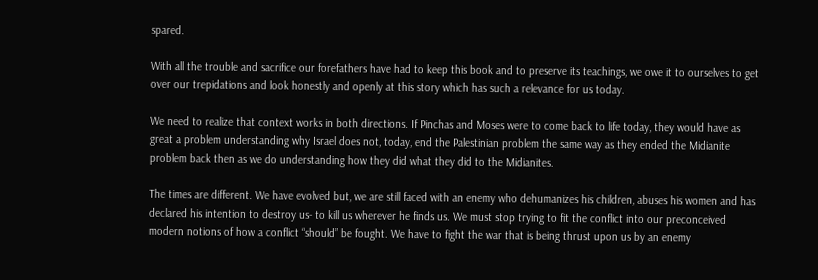spared.

With all the trouble and sacrifice our forefathers have had to keep this book and to preserve its teachings, we owe it to ourselves to get over our trepidations and look honestly and openly at this story which has such a relevance for us today.

We need to realize that context works in both directions. If Pinchas and Moses were to come back to life today, they would have as great a problem understanding why Israel does not, today, end the Palestinian problem the same way as they ended the Midianite problem back then as we do understanding how they did what they did to the Midianites.

The times are different. We have evolved but, we are still faced with an enemy who dehumanizes his children, abuses his women and has declared his intention to destroy us- to kill us wherever he finds us. We must stop trying to fit the conflict into our preconceived modern notions of how a conflict “should” be fought. We have to fight the war that is being thrust upon us by an enemy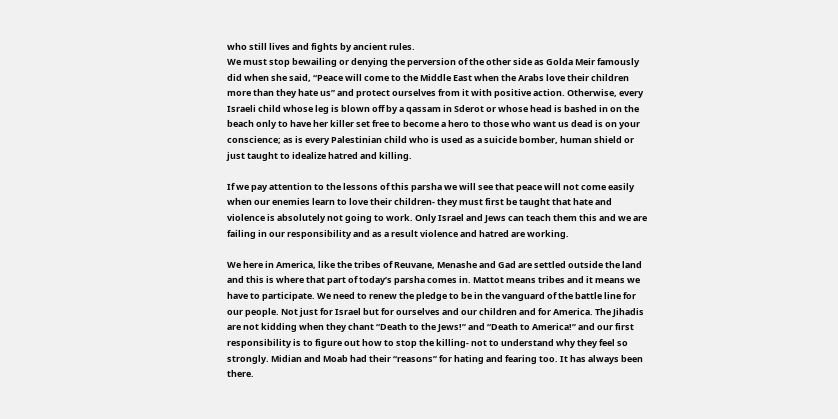who still lives and fights by ancient rules.
We must stop bewailing or denying the perversion of the other side as Golda Meir famously did when she said, “Peace will come to the Middle East when the Arabs love their children more than they hate us” and protect ourselves from it with positive action. Otherwise, every Israeli child whose leg is blown off by a qassam in Sderot or whose head is bashed in on the beach only to have her killer set free to become a hero to those who want us dead is on your conscience; as is every Palestinian child who is used as a suicide bomber, human shield or just taught to idealize hatred and killing.

If we pay attention to the lessons of this parsha we will see that peace will not come easily when our enemies learn to love their children- they must first be taught that hate and violence is absolutely not going to work. Only Israel and Jews can teach them this and we are failing in our responsibility and as a result violence and hatred are working.

We here in America, like the tribes of Reuvane, Menashe and Gad are settled outside the land and this is where that part of today’s parsha comes in. Mattot means tribes and it means we have to participate. We need to renew the pledge to be in the vanguard of the battle line for our people. Not just for Israel but for ourselves and our children and for America. The Jihadis are not kidding when they chant “Death to the Jews!” and “Death to America!” and our first responsibility is to figure out how to stop the killing- not to understand why they feel so strongly. Midian and Moab had their “reasons” for hating and fearing too. It has always been there.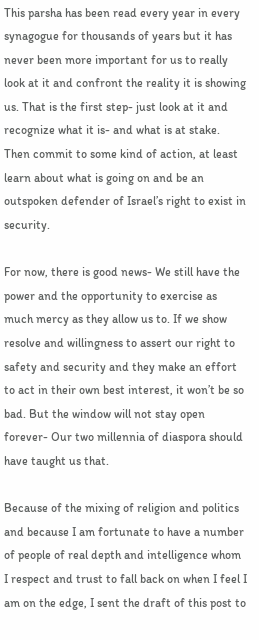This parsha has been read every year in every synagogue for thousands of years but it has never been more important for us to really look at it and confront the reality it is showing us. That is the first step- just look at it and recognize what it is- and what is at stake. Then commit to some kind of action, at least learn about what is going on and be an outspoken defender of Israel’s right to exist in security.

For now, there is good news- We still have the power and the opportunity to exercise as much mercy as they allow us to. If we show resolve and willingness to assert our right to safety and security and they make an effort to act in their own best interest, it won’t be so bad. But the window will not stay open forever- Our two millennia of diaspora should have taught us that.

Because of the mixing of religion and politics and because I am fortunate to have a number of people of real depth and intelligence whom I respect and trust to fall back on when I feel I am on the edge, I sent the draft of this post to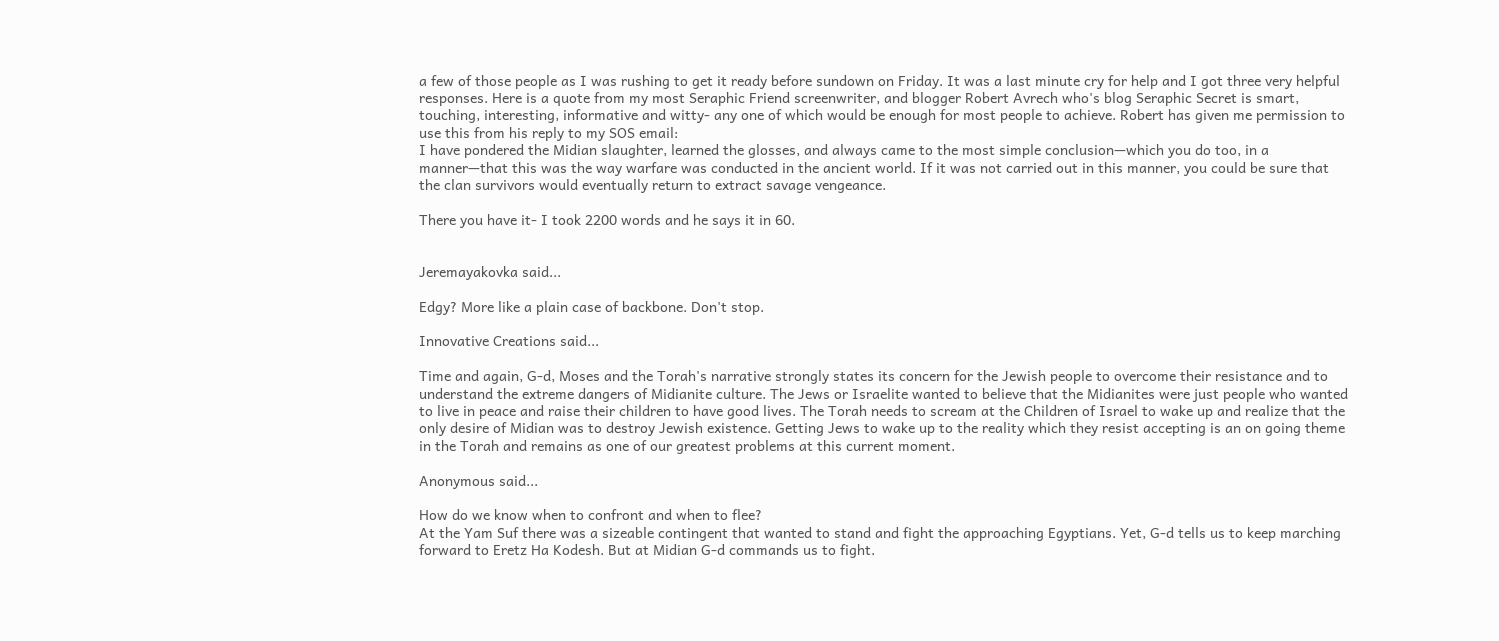a few of those people as I was rushing to get it ready before sundown on Friday. It was a last minute cry for help and I got three very helpful responses. Here is a quote from my most Seraphic Friend screenwriter, and blogger Robert Avrech who's blog Seraphic Secret is smart, touching, interesting, informative and witty- any one of which would be enough for most people to achieve. Robert has given me permission to use this from his reply to my SOS email:
I have pondered the Midian slaughter, learned the glosses, and always came to the most simple conclusion—which you do too, in a manner—that this was the way warfare was conducted in the ancient world. If it was not carried out in this manner, you could be sure that the clan survivors would eventually return to extract savage vengeance.

There you have it- I took 2200 words and he says it in 60.


Jeremayakovka said...

Edgy? More like a plain case of backbone. Don't stop.

Innovative Creations said...

Time and again, G-d, Moses and the Torah's narrative strongly states its concern for the Jewish people to overcome their resistance and to understand the extreme dangers of Midianite culture. The Jews or Israelite wanted to believe that the Midianites were just people who wanted to live in peace and raise their children to have good lives. The Torah needs to scream at the Children of Israel to wake up and realize that the only desire of Midian was to destroy Jewish existence. Getting Jews to wake up to the reality which they resist accepting is an on going theme in the Torah and remains as one of our greatest problems at this current moment.

Anonymous said...

How do we know when to confront and when to flee?
At the Yam Suf there was a sizeable contingent that wanted to stand and fight the approaching Egyptians. Yet, G-d tells us to keep marching forward to Eretz Ha Kodesh. But at Midian G-d commands us to fight.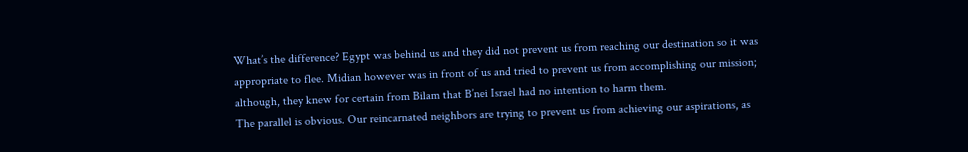What’s the difference? Egypt was behind us and they did not prevent us from reaching our destination so it was appropriate to flee. Midian however was in front of us and tried to prevent us from accomplishing our mission; although, they knew for certain from Bilam that B’nei Israel had no intention to harm them.
The parallel is obvious. Our reincarnated neighbors are trying to prevent us from achieving our aspirations, as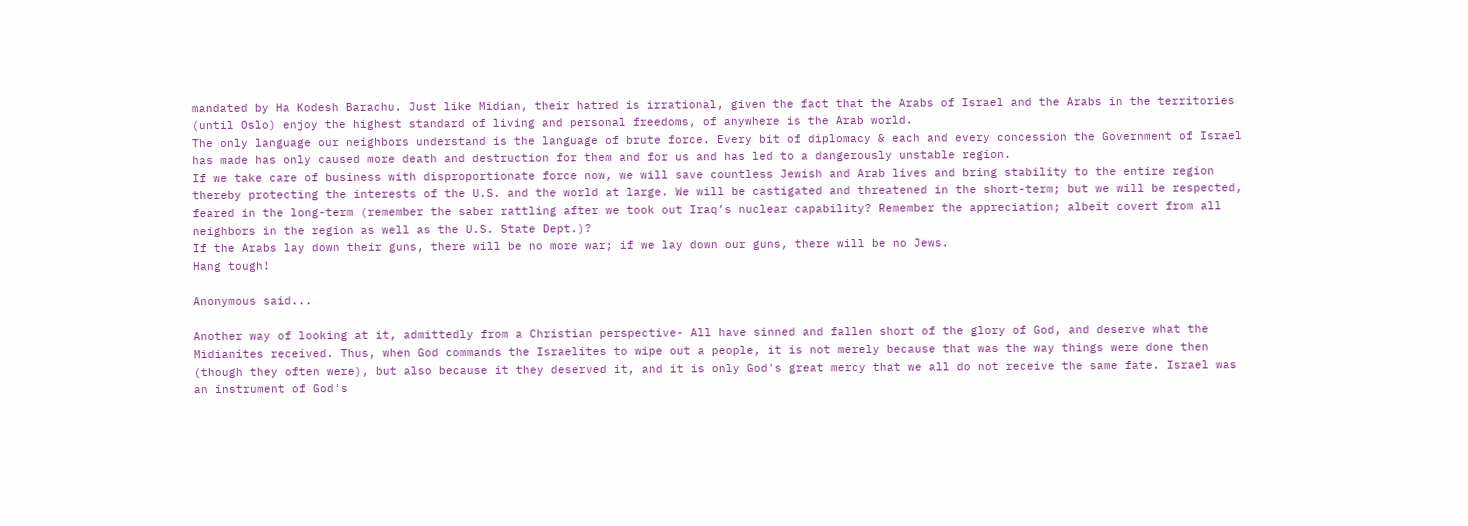mandated by Ha Kodesh Barachu. Just like Midian, their hatred is irrational, given the fact that the Arabs of Israel and the Arabs in the territories (until Oslo) enjoy the highest standard of living and personal freedoms, of anywhere is the Arab world.
The only language our neighbors understand is the language of brute force. Every bit of diplomacy & each and every concession the Government of Israel has made has only caused more death and destruction for them and for us and has led to a dangerously unstable region.
If we take care of business with disproportionate force now, we will save countless Jewish and Arab lives and bring stability to the entire region thereby protecting the interests of the U.S. and the world at large. We will be castigated and threatened in the short-term; but we will be respected, feared in the long-term (remember the saber rattling after we took out Iraq’s nuclear capability? Remember the appreciation; albeit covert from all neighbors in the region as well as the U.S. State Dept.)?
If the Arabs lay down their guns, there will be no more war; if we lay down our guns, there will be no Jews.
Hang tough!

Anonymous said...

Another way of looking at it, admittedly from a Christian perspective- All have sinned and fallen short of the glory of God, and deserve what the Midianites received. Thus, when God commands the Israelites to wipe out a people, it is not merely because that was the way things were done then (though they often were), but also because it they deserved it, and it is only God's great mercy that we all do not receive the same fate. Israel was an instrument of God's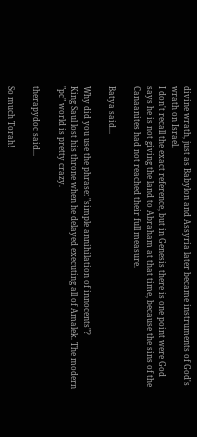divine wrath, just as Babylon and Assyria later became instruments of God's wrath on Israel.
I don't recall the exact reference, but in Genesis there is one point were God says he is not giving the land to Abraham at that time, because the sins of the Canaanites had not reached their full measure.

Batya said...

Why did you use the phrase: "simple annihilation of innocents"?
King Saul lost his throne when he delayed executing all of Amalek. The modern "pc" world is pretty crazy.

therapydoc said...

So much Torah!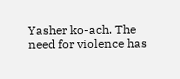Yasher ko-ach. The need for violence has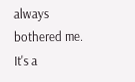always bothered me. It's a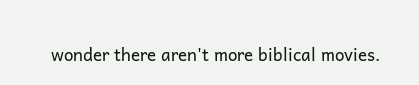wonder there aren't more biblical movies.